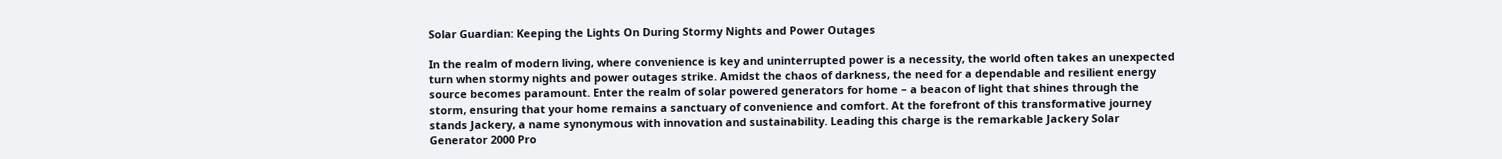Solar Guardian: Keeping the Lights On During Stormy Nights and Power Outages

In the realm of modern living, where convenience is key and uninterrupted power is a necessity, the world often takes an unexpected turn when stormy nights and power outages strike. Amidst the chaos of darkness, the need for a dependable and resilient energy source becomes paramount. Enter the realm of solar powered generators for home – a beacon of light that shines through the storm, ensuring that your home remains a sanctuary of convenience and comfort. At the forefront of this transformative journey stands Jackery, a name synonymous with innovation and sustainability. Leading this charge is the remarkable Jackery Solar Generator 2000 Pro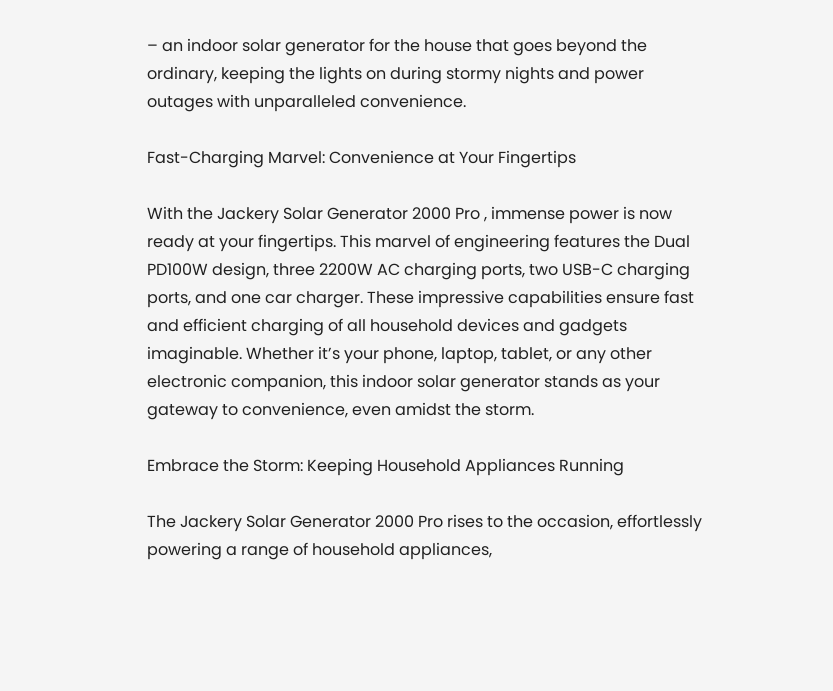– an indoor solar generator for the house that goes beyond the ordinary, keeping the lights on during stormy nights and power outages with unparalleled convenience.

Fast-Charging Marvel: Convenience at Your Fingertips

With the Jackery Solar Generator 2000 Pro , immense power is now ready at your fingertips. This marvel of engineering features the Dual PD100W design, three 2200W AC charging ports, two USB-C charging ports, and one car charger. These impressive capabilities ensure fast and efficient charging of all household devices and gadgets imaginable. Whether it’s your phone, laptop, tablet, or any other electronic companion, this indoor solar generator stands as your gateway to convenience, even amidst the storm.

Embrace the Storm: Keeping Household Appliances Running

The Jackery Solar Generator 2000 Pro rises to the occasion, effortlessly powering a range of household appliances,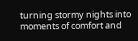turning stormy nights into moments of comfort and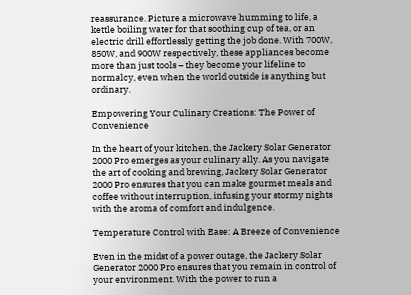reassurance. Picture a microwave humming to life, a kettle boiling water for that soothing cup of tea, or an electric drill effortlessly getting the job done. With 700W, 850W, and 900W respectively, these appliances become more than just tools – they become your lifeline to normalcy, even when the world outside is anything but ordinary.

Empowering Your Culinary Creations: The Power of Convenience

In the heart of your kitchen, the Jackery Solar Generator 2000 Pro emerges as your culinary ally. As you navigate the art of cooking and brewing, Jackery Solar Generator 2000 Pro ensures that you can make gourmet meals and coffee without interruption, infusing your stormy nights with the aroma of comfort and indulgence.

Temperature Control with Ease: A Breeze of Convenience

Even in the midst of a power outage, the Jackery Solar Generator 2000 Pro ensures that you remain in control of your environment. With the power to run a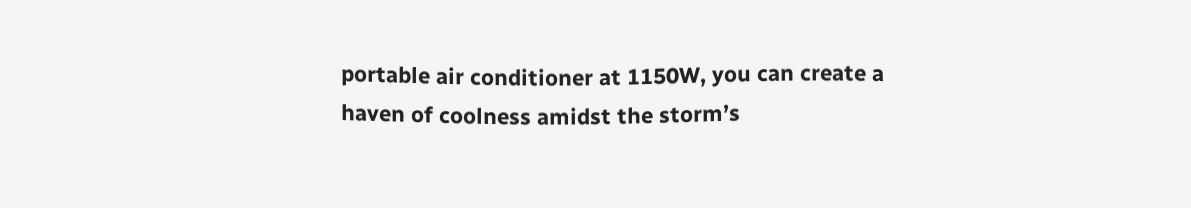portable air conditioner at 1150W, you can create a haven of coolness amidst the storm’s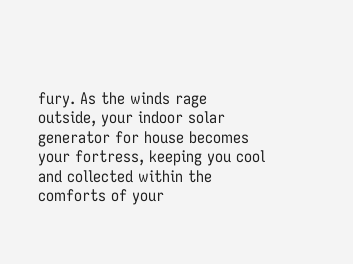fury. As the winds rage outside, your indoor solar generator for house becomes your fortress, keeping you cool and collected within the comforts of your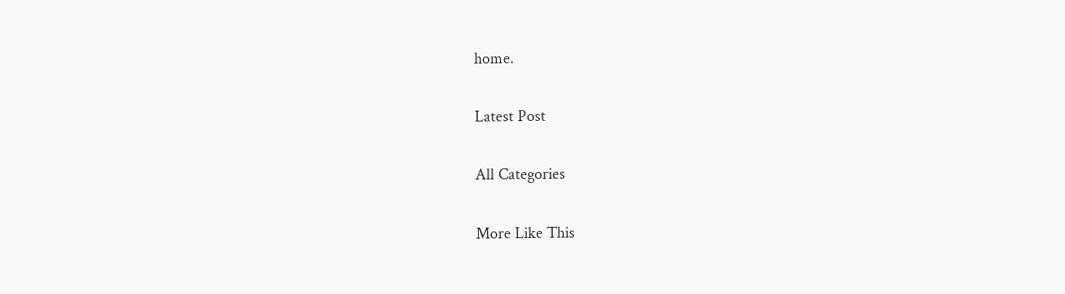home.

Latest Post

All Categories

More Like This